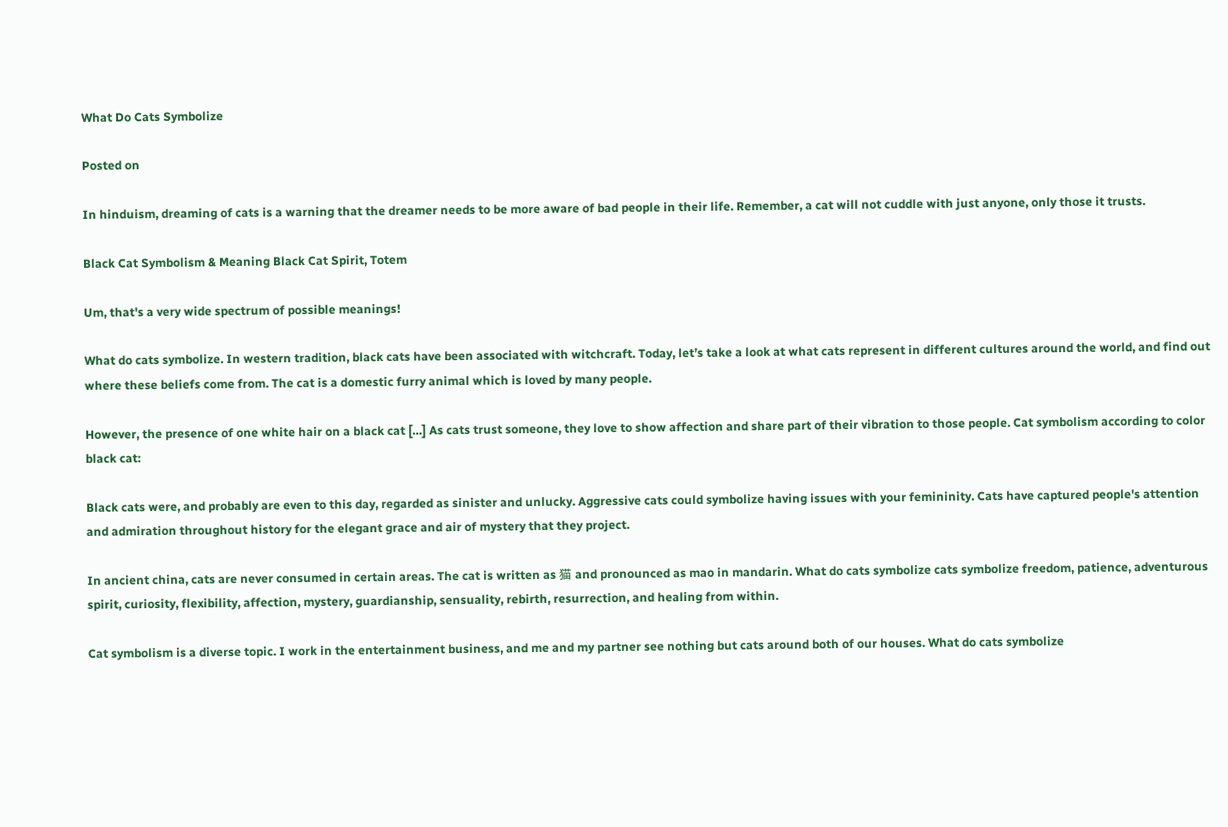What Do Cats Symbolize

Posted on

In hinduism, dreaming of cats is a warning that the dreamer needs to be more aware of bad people in their life. Remember, a cat will not cuddle with just anyone, only those it trusts.

Black Cat Symbolism & Meaning Black Cat Spirit, Totem

Um, that's a very wide spectrum of possible meanings!

What do cats symbolize. In western tradition, black cats have been associated with witchcraft. Today, let’s take a look at what cats represent in different cultures around the world, and find out where these beliefs come from. The cat is a domestic furry animal which is loved by many people.

However, the presence of one white hair on a black cat […] As cats trust someone, they love to show affection and share part of their vibration to those people. Cat symbolism according to color black cat:

Black cats were, and probably are even to this day, regarded as sinister and unlucky. Aggressive cats could symbolize having issues with your femininity. Cats have captured people's attention and admiration throughout history for the elegant grace and air of mystery that they project.

In ancient china, cats are never consumed in certain areas. The cat is written as 猫 and pronounced as mao in mandarin. What do cats symbolize cats symbolize freedom, patience, adventurous spirit, curiosity, flexibility, affection, mystery, guardianship, sensuality, rebirth, resurrection, and healing from within.

Cat symbolism is a diverse topic. I work in the entertainment business, and me and my partner see nothing but cats around both of our houses. What do cats symbolize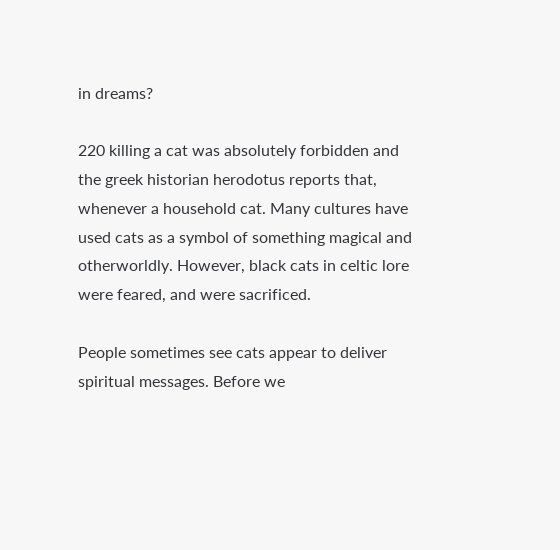in dreams?

220 killing a cat was absolutely forbidden and the greek historian herodotus reports that, whenever a household cat. Many cultures have used cats as a symbol of something magical and otherworldly. However, black cats in celtic lore were feared, and were sacrificed.

People sometimes see cats appear to deliver spiritual messages. Before we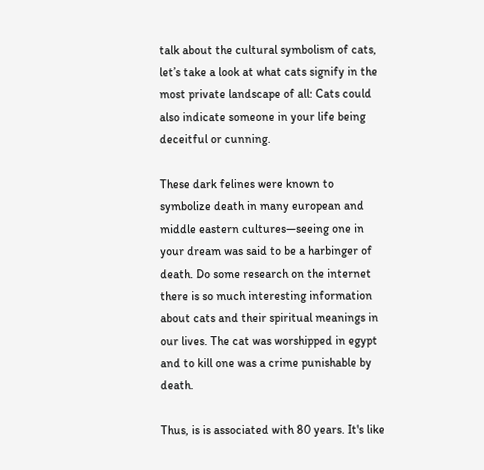talk about the cultural symbolism of cats, let’s take a look at what cats signify in the most private landscape of all: Cats could also indicate someone in your life being deceitful or cunning.

These dark felines were known to symbolize death in many european and middle eastern cultures―seeing one in your dream was said to be a harbinger of death. Do some research on the internet there is so much interesting information about cats and their spiritual meanings in our lives. The cat was worshipped in egypt and to kill one was a crime punishable by death.

Thus, is is associated with 80 years. It's like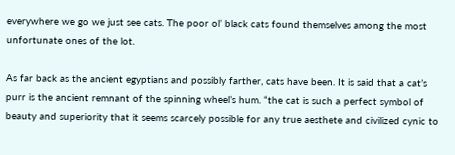everywhere we go we just see cats. The poor ol’ black cats found themselves among the most unfortunate ones of the lot.

As far back as the ancient egyptians and possibly farther, cats have been. It is said that a cat’s purr is the ancient remnant of the spinning wheel’s hum. “the cat is such a perfect symbol of beauty and superiority that it seems scarcely possible for any true aesthete and civilized cynic to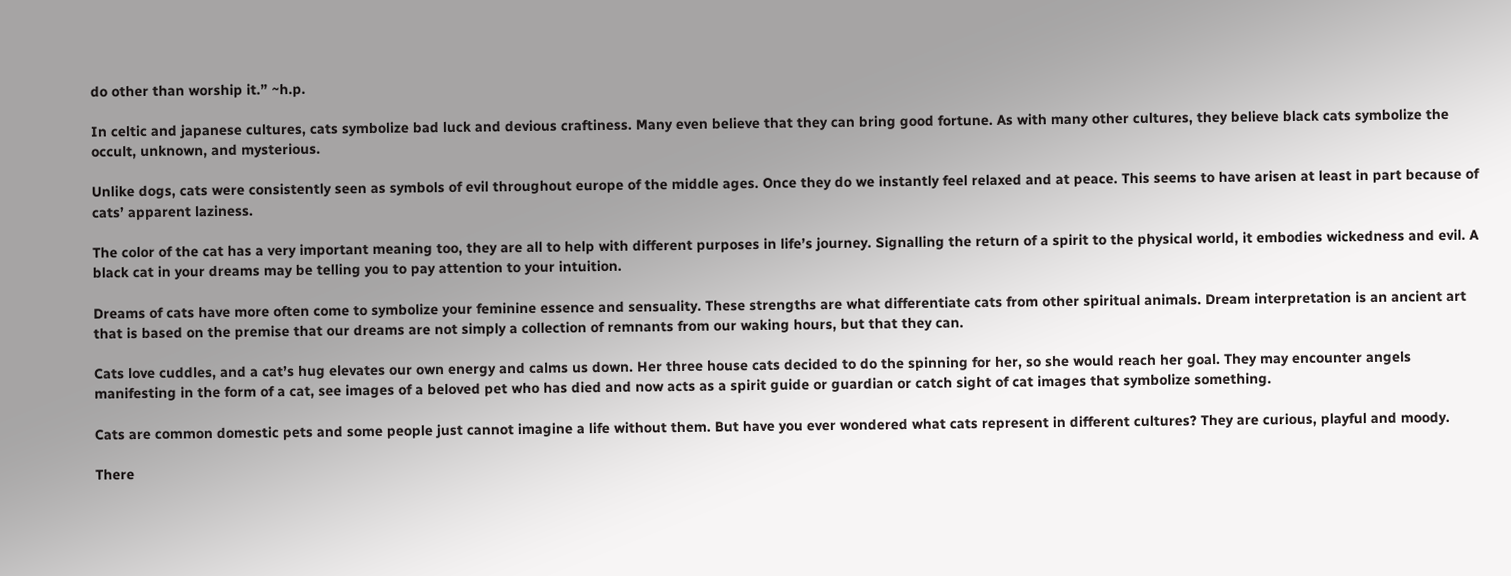do other than worship it.” ~h.p.

In celtic and japanese cultures, cats symbolize bad luck and devious craftiness. Many even believe that they can bring good fortune. As with many other cultures, they believe black cats symbolize the occult, unknown, and mysterious.

Unlike dogs, cats were consistently seen as symbols of evil throughout europe of the middle ages. Once they do we instantly feel relaxed and at peace. This seems to have arisen at least in part because of cats’ apparent laziness.

The color of the cat has a very important meaning too, they are all to help with different purposes in life’s journey. Signalling the return of a spirit to the physical world, it embodies wickedness and evil. A black cat in your dreams may be telling you to pay attention to your intuition.

Dreams of cats have more often come to symbolize your feminine essence and sensuality. These strengths are what differentiate cats from other spiritual animals. Dream interpretation is an ancient art that is based on the premise that our dreams are not simply a collection of remnants from our waking hours, but that they can.

Cats love cuddles, and a cat’s hug elevates our own energy and calms us down. Her three house cats decided to do the spinning for her, so she would reach her goal. They may encounter angels manifesting in the form of a cat, see images of a beloved pet who has died and now acts as a spirit guide or guardian or catch sight of cat images that symbolize something.

Cats are common domestic pets and some people just cannot imagine a life without them. But have you ever wondered what cats represent in different cultures? They are curious, playful and moody.

There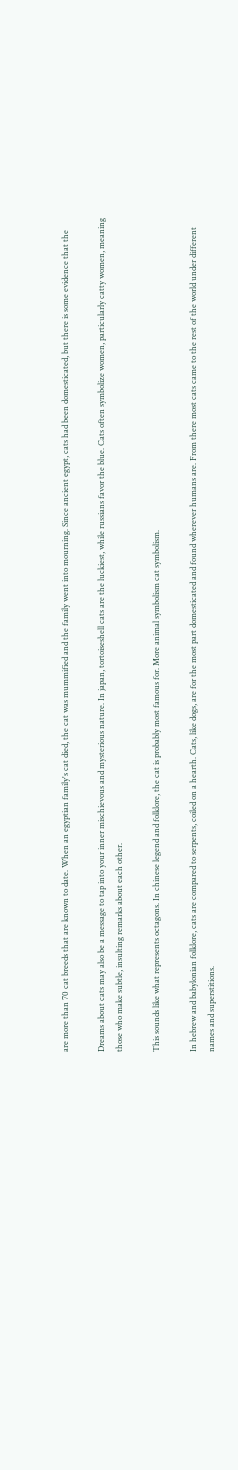are more than 70 cat breeds that are known to date. When an egyptian family's cat died, the cat was mummified and the family went into mourning. Since ancient egypt, cats had been domesticated, but there is some evidence that the

Dreams about cats may also be a message to tap into your inner mischievous and mysterious nature. In japan, tortoiseshell cats are the luckiest, while russians favor the blue. Cats often symbolize women, particularly catty women, meaning those who make subtle, insulting remarks about each other.

This sounds like what represents octagons. In chinese legend and folklore, the cat is probably most famous for. More animal symbolism cat symbolism.

In hebrew and babylonian folklore, cats are compared to serpents, coiled on a hearth. Cats, like dogs, are for the most part domesticated and found wherever humans are. From there most cats came to the rest of the world under different names and superstitions.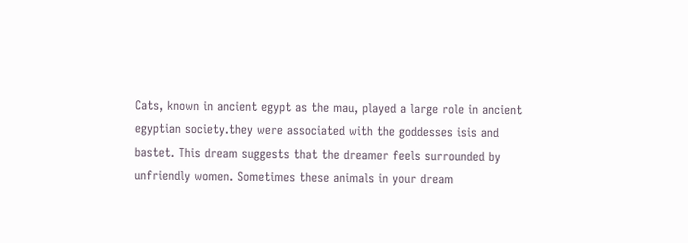Cats, known in ancient egypt as the mau, played a large role in ancient egyptian society.they were associated with the goddesses isis and bastet. This dream suggests that the dreamer feels surrounded by unfriendly women. Sometimes these animals in your dream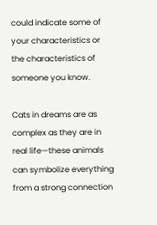could indicate some of your characteristics or the characteristics of someone you know.

Cats in dreams are as complex as they are in real life—these animals can symbolize everything from a strong connection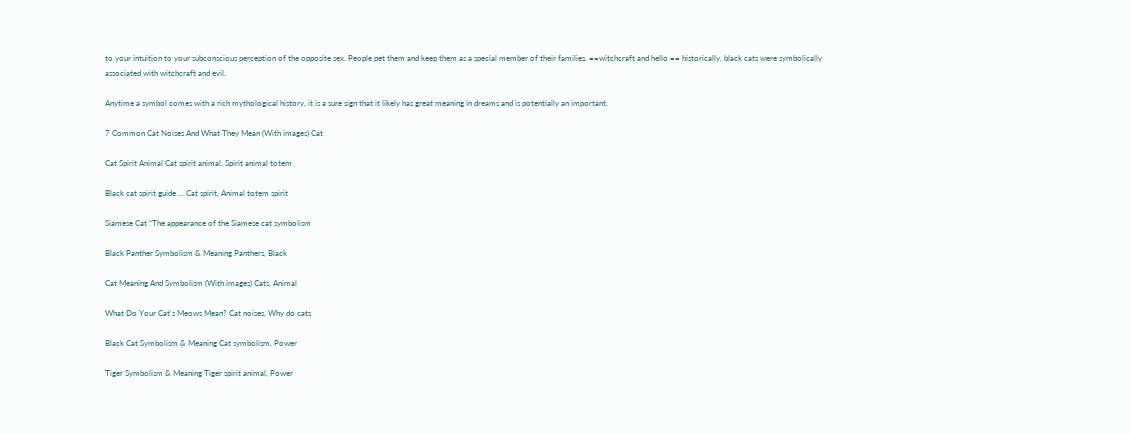to your intuition to your subconscious perception of the opposite sex. People pet them and keep them as a special member of their families. ==witchcraft and hello == historically, black cats were symbolically associated with witchcraft and evil.

Anytime a symbol comes with a rich mythological history, it is a sure sign that it likely has great meaning in dreams and is potentially an important.

7 Common Cat Noises And What They Mean (With images) Cat

Cat Spirit Animal Cat spirit animal, Spirit animal totem

Black cat spirit guide … Cat spirit, Animal totem spirit

Siamese Cat “The appearance of the Siamese cat symbolism

Black Panther Symbolism & Meaning Panthers, Black

Cat Meaning And Symbolism (With images) Cats, Animal

What Do Your Cat's Meows Mean? Cat noises, Why do cats

Black Cat Symbolism & Meaning Cat symbolism, Power

Tiger Symbolism & Meaning Tiger spirit animal, Power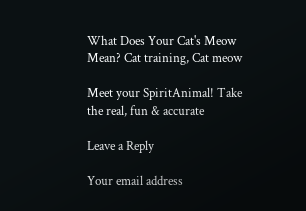What Does Your Cat's Meow Mean? Cat training, Cat meow

Meet your SpiritAnimal! Take the real, fun & accurate

Leave a Reply

Your email address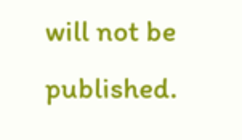will not be published.